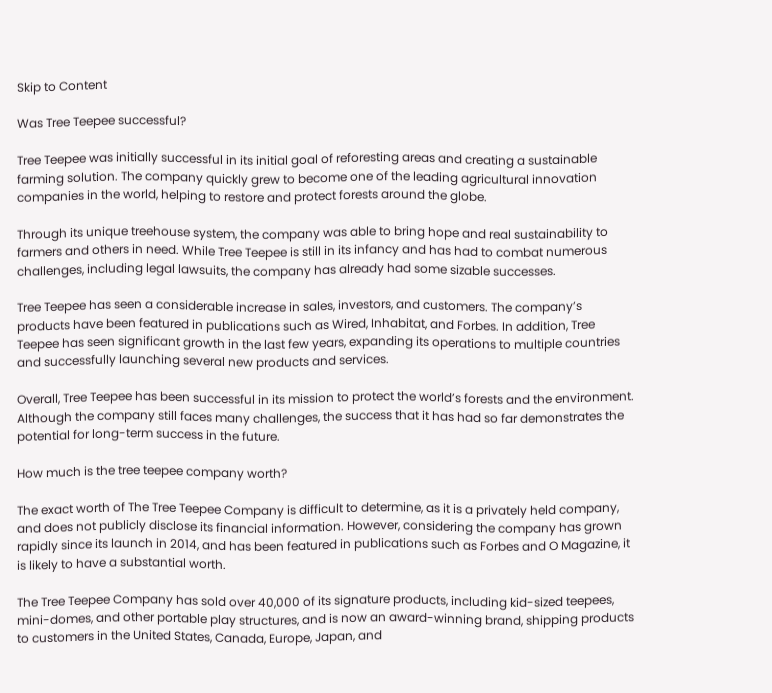Skip to Content

Was Tree Teepee successful?

Tree Teepee was initially successful in its initial goal of reforesting areas and creating a sustainable farming solution. The company quickly grew to become one of the leading agricultural innovation companies in the world, helping to restore and protect forests around the globe.

Through its unique treehouse system, the company was able to bring hope and real sustainability to farmers and others in need. While Tree Teepee is still in its infancy and has had to combat numerous challenges, including legal lawsuits, the company has already had some sizable successes.

Tree Teepee has seen a considerable increase in sales, investors, and customers. The company’s products have been featured in publications such as Wired, Inhabitat, and Forbes. In addition, Tree Teepee has seen significant growth in the last few years, expanding its operations to multiple countries and successfully launching several new products and services.

Overall, Tree Teepee has been successful in its mission to protect the world’s forests and the environment. Although the company still faces many challenges, the success that it has had so far demonstrates the potential for long-term success in the future.

How much is the tree teepee company worth?

The exact worth of The Tree Teepee Company is difficult to determine, as it is a privately held company, and does not publicly disclose its financial information. However, considering the company has grown rapidly since its launch in 2014, and has been featured in publications such as Forbes and O Magazine, it is likely to have a substantial worth.

The Tree Teepee Company has sold over 40,000 of its signature products, including kid-sized teepees, mini-domes, and other portable play structures, and is now an award-winning brand, shipping products to customers in the United States, Canada, Europe, Japan, and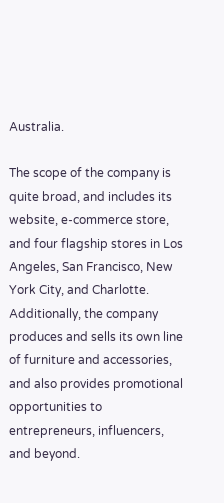Australia.

The scope of the company is quite broad, and includes its website, e-commerce store, and four flagship stores in Los Angeles, San Francisco, New York City, and Charlotte. Additionally, the company produces and sells its own line of furniture and accessories, and also provides promotional opportunities to entrepreneurs, influencers, and beyond.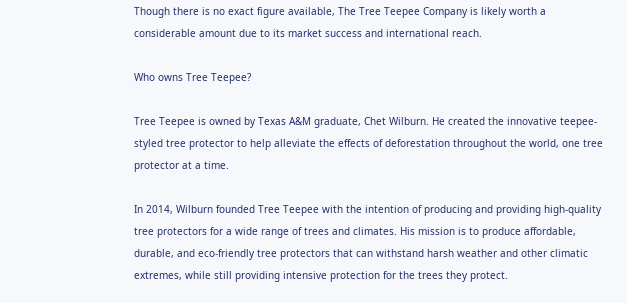Though there is no exact figure available, The Tree Teepee Company is likely worth a considerable amount due to its market success and international reach.

Who owns Tree Teepee?

Tree Teepee is owned by Texas A&M graduate, Chet Wilburn. He created the innovative teepee-styled tree protector to help alleviate the effects of deforestation throughout the world, one tree protector at a time.

In 2014, Wilburn founded Tree Teepee with the intention of producing and providing high-quality tree protectors for a wide range of trees and climates. His mission is to produce affordable, durable, and eco-friendly tree protectors that can withstand harsh weather and other climatic extremes, while still providing intensive protection for the trees they protect.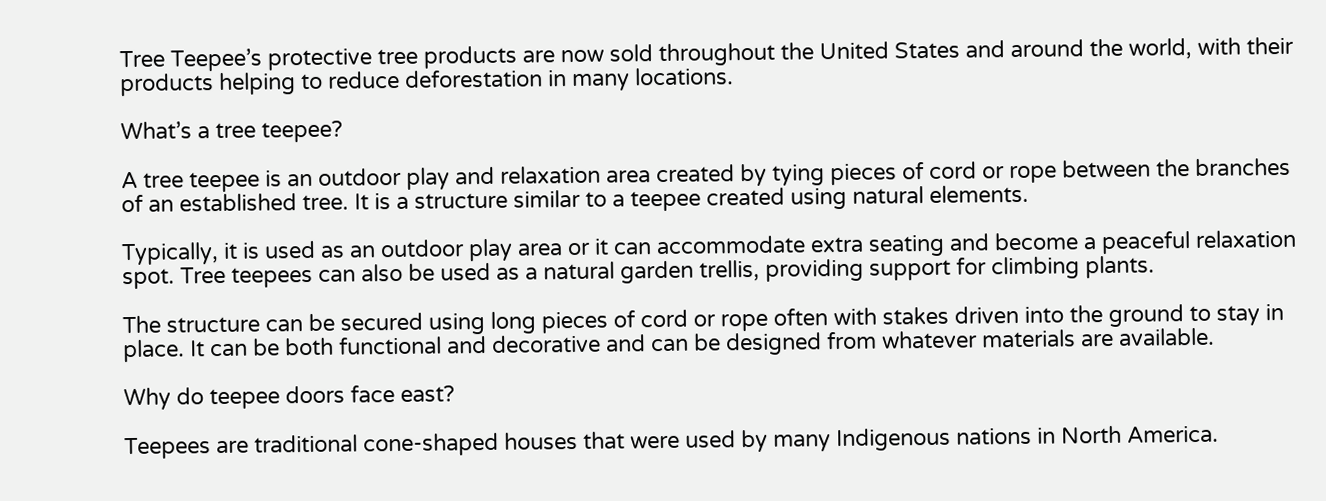Tree Teepee’s protective tree products are now sold throughout the United States and around the world, with their products helping to reduce deforestation in many locations.

What’s a tree teepee?

A tree teepee is an outdoor play and relaxation area created by tying pieces of cord or rope between the branches of an established tree. It is a structure similar to a teepee created using natural elements.

Typically, it is used as an outdoor play area or it can accommodate extra seating and become a peaceful relaxation spot. Tree teepees can also be used as a natural garden trellis, providing support for climbing plants.

The structure can be secured using long pieces of cord or rope often with stakes driven into the ground to stay in place. It can be both functional and decorative and can be designed from whatever materials are available.

Why do teepee doors face east?

Teepees are traditional cone-shaped houses that were used by many Indigenous nations in North America.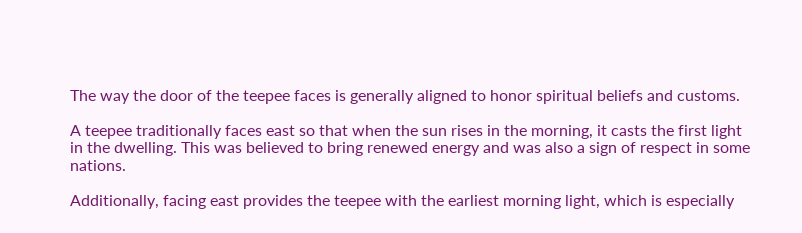The way the door of the teepee faces is generally aligned to honor spiritual beliefs and customs.

A teepee traditionally faces east so that when the sun rises in the morning, it casts the first light in the dwelling. This was believed to bring renewed energy and was also a sign of respect in some nations.

Additionally, facing east provides the teepee with the earliest morning light, which is especially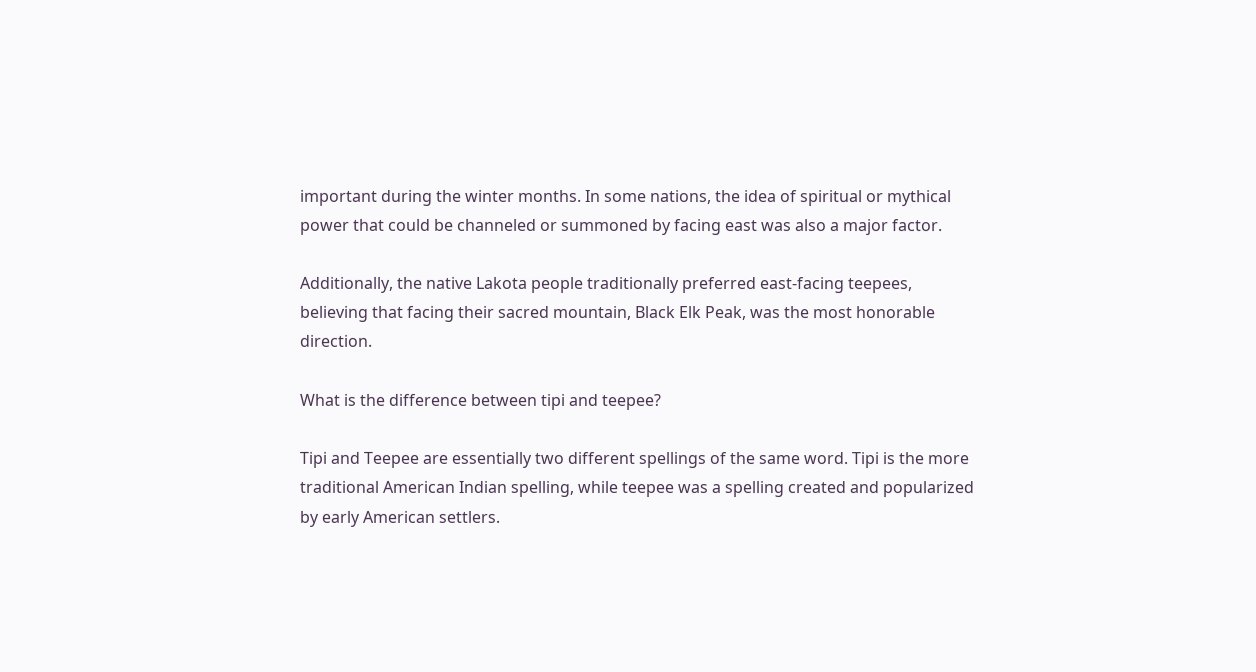important during the winter months. In some nations, the idea of spiritual or mythical power that could be channeled or summoned by facing east was also a major factor.

Additionally, the native Lakota people traditionally preferred east-facing teepees, believing that facing their sacred mountain, Black Elk Peak, was the most honorable direction.

What is the difference between tipi and teepee?

Tipi and Teepee are essentially two different spellings of the same word. Tipi is the more traditional American Indian spelling, while teepee was a spelling created and popularized by early American settlers.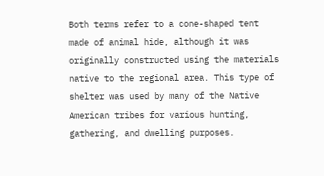Both terms refer to a cone-shaped tent made of animal hide, although it was originally constructed using the materials native to the regional area. This type of shelter was used by many of the Native American tribes for various hunting, gathering, and dwelling purposes.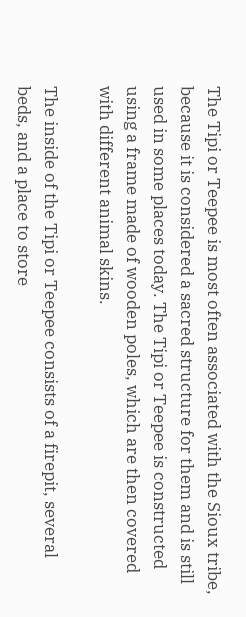The Tipi or Teepee is most often associated with the Sioux tribe, because it is considered a sacred structure for them and is still used in some places today. The Tipi or Teepee is constructed using a frame made of wooden poles, which are then covered with different animal skins.

The inside of the Tipi or Teepee consists of a firepit, several beds, and a place to store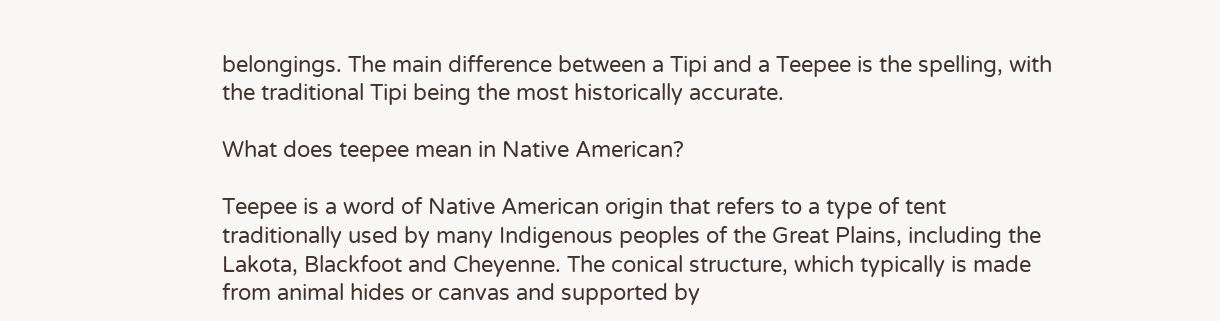belongings. The main difference between a Tipi and a Teepee is the spelling, with the traditional Tipi being the most historically accurate.

What does teepee mean in Native American?

Teepee is a word of Native American origin that refers to a type of tent traditionally used by many Indigenous peoples of the Great Plains, including the Lakota, Blackfoot and Cheyenne. The conical structure, which typically is made from animal hides or canvas and supported by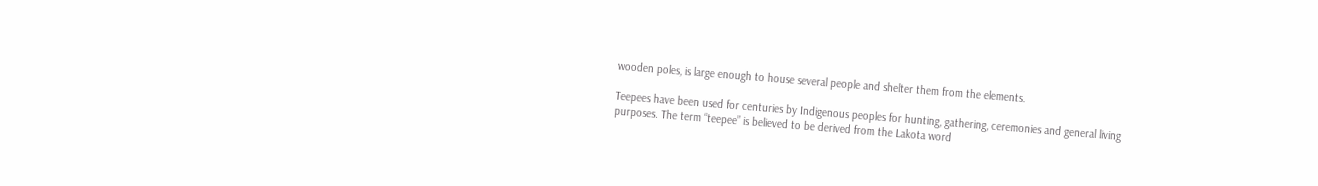wooden poles, is large enough to house several people and shelter them from the elements.

Teepees have been used for centuries by Indigenous peoples for hunting, gathering, ceremonies and general living purposes. The term “teepee” is believed to be derived from the Lakota word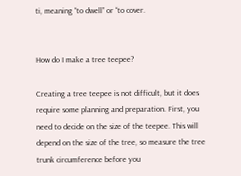ti, meaning “to dwell” or “to cover.


How do I make a tree teepee?

Creating a tree teepee is not difficult, but it does require some planning and preparation. First, you need to decide on the size of the teepee. This will depend on the size of the tree, so measure the tree trunk circumference before you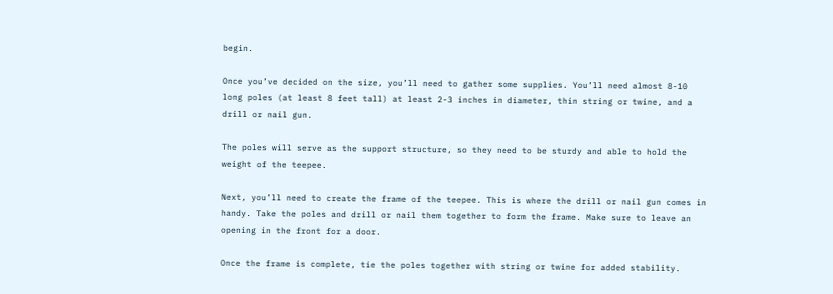begin.

Once you’ve decided on the size, you’ll need to gather some supplies. You’ll need almost 8-10 long poles (at least 8 feet tall) at least 2-3 inches in diameter, thin string or twine, and a drill or nail gun.

The poles will serve as the support structure, so they need to be sturdy and able to hold the weight of the teepee.

Next, you’ll need to create the frame of the teepee. This is where the drill or nail gun comes in handy. Take the poles and drill or nail them together to form the frame. Make sure to leave an opening in the front for a door.

Once the frame is complete, tie the poles together with string or twine for added stability.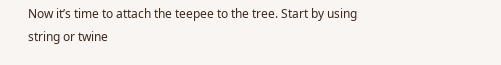Now it’s time to attach the teepee to the tree. Start by using string or twine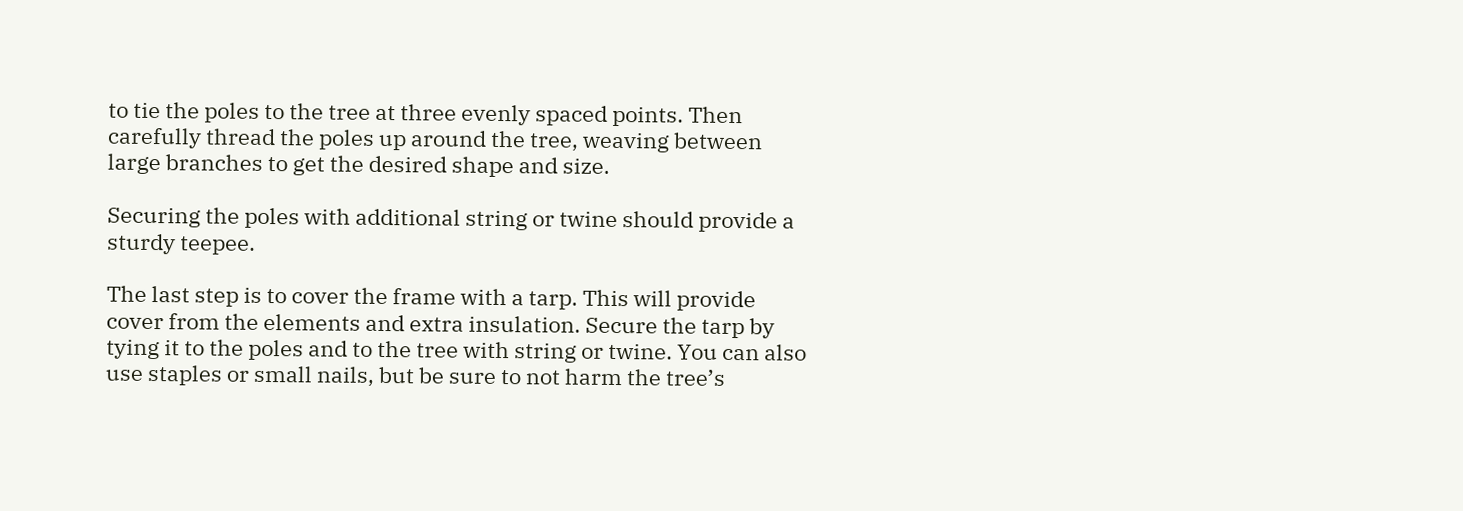to tie the poles to the tree at three evenly spaced points. Then carefully thread the poles up around the tree, weaving between large branches to get the desired shape and size.

Securing the poles with additional string or twine should provide a sturdy teepee.

The last step is to cover the frame with a tarp. This will provide cover from the elements and extra insulation. Secure the tarp by tying it to the poles and to the tree with string or twine. You can also use staples or small nails, but be sure to not harm the tree’s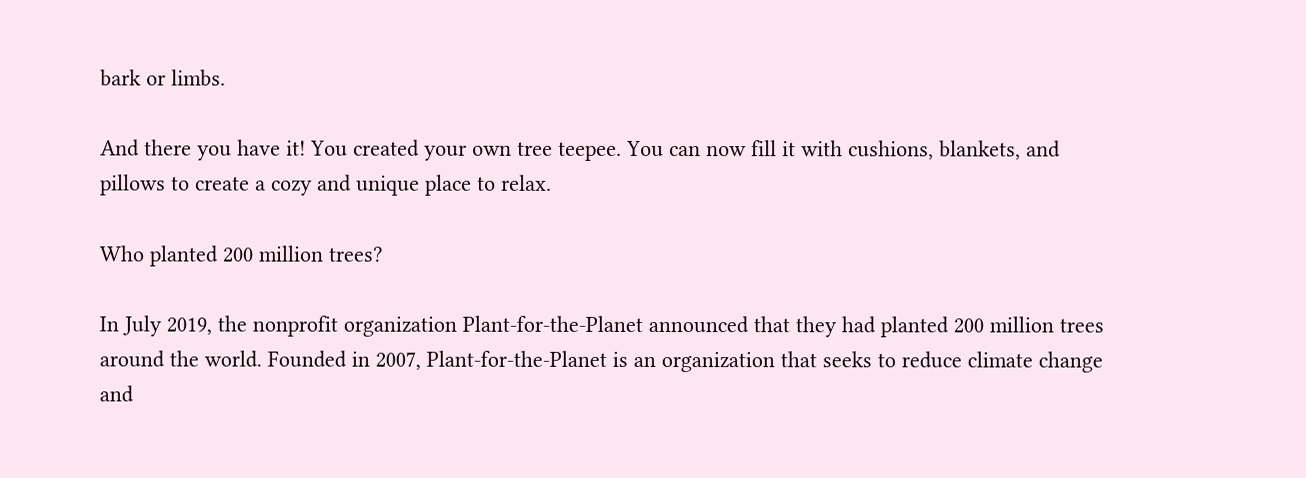bark or limbs.

And there you have it! You created your own tree teepee. You can now fill it with cushions, blankets, and pillows to create a cozy and unique place to relax.

Who planted 200 million trees?

In July 2019, the nonprofit organization Plant-for-the-Planet announced that they had planted 200 million trees around the world. Founded in 2007, Plant-for-the-Planet is an organization that seeks to reduce climate change and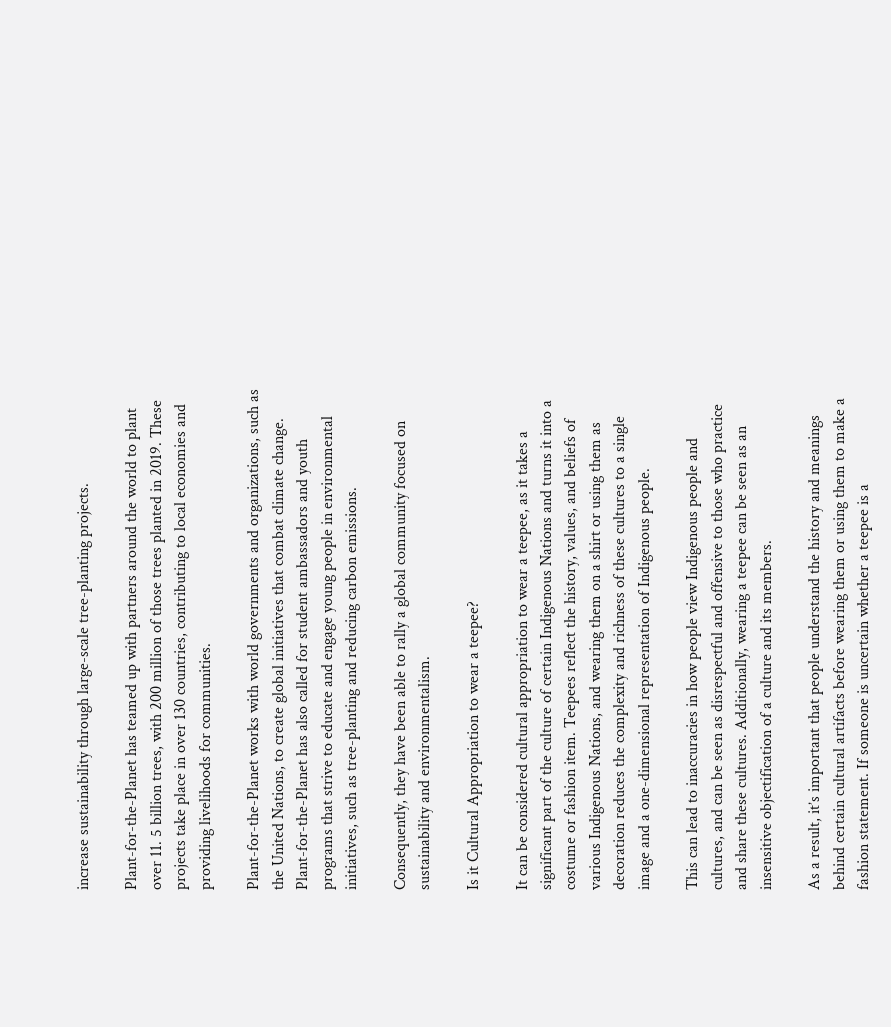increase sustainability through large-scale tree-planting projects.

Plant-for-the-Planet has teamed up with partners around the world to plant over 11. 5 billion trees, with 200 million of those trees planted in 2019. These projects take place in over 130 countries, contributing to local economies and providing livelihoods for communities.

Plant-for-the-Planet works with world governments and organizations, such as the United Nations, to create global initiatives that combat climate change. Plant-for-the-Planet has also called for student ambassadors and youth programs that strive to educate and engage young people in environmental initiatives, such as tree-planting and reducing carbon emissions.

Consequently, they have been able to rally a global community focused on sustainability and environmentalism.

Is it Cultural Appropriation to wear a teepee?

It can be considered cultural appropriation to wear a teepee, as it takes a significant part of the culture of certain Indigenous Nations and turns it into a costume or fashion item. Teepees reflect the history, values, and beliefs of various Indigenous Nations, and wearing them on a shirt or using them as decoration reduces the complexity and richness of these cultures to a single image and a one-dimensional representation of Indigenous people.

This can lead to inaccuracies in how people view Indigenous people and cultures, and can be seen as disrespectful and offensive to those who practice and share these cultures. Additionally, wearing a teepee can be seen as an insensitive objectification of a culture and its members.

As a result, it’s important that people understand the history and meanings behind certain cultural artifacts before wearing them or using them to make a fashion statement. If someone is uncertain whether a teepee is a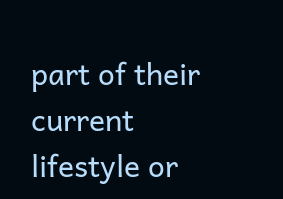part of their current lifestyle or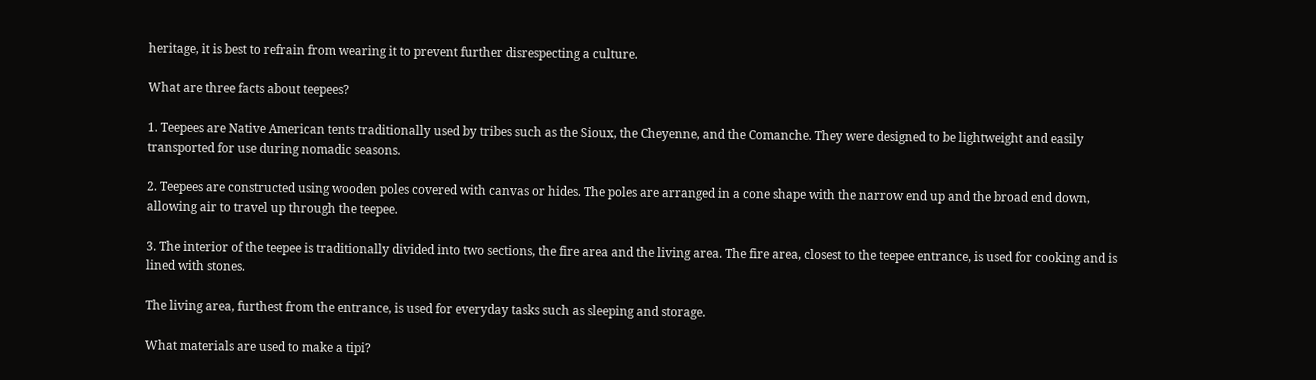heritage, it is best to refrain from wearing it to prevent further disrespecting a culture.

What are three facts about teepees?

1. Teepees are Native American tents traditionally used by tribes such as the Sioux, the Cheyenne, and the Comanche. They were designed to be lightweight and easily transported for use during nomadic seasons.

2. Teepees are constructed using wooden poles covered with canvas or hides. The poles are arranged in a cone shape with the narrow end up and the broad end down, allowing air to travel up through the teepee.

3. The interior of the teepee is traditionally divided into two sections, the fire area and the living area. The fire area, closest to the teepee entrance, is used for cooking and is lined with stones.

The living area, furthest from the entrance, is used for everyday tasks such as sleeping and storage.

What materials are used to make a tipi?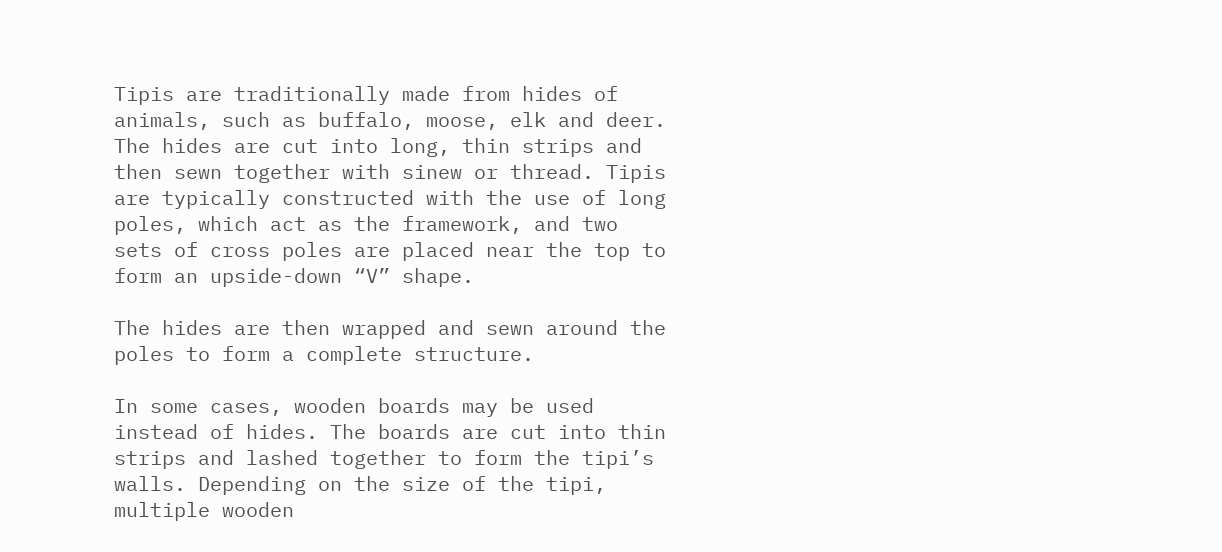Tipis are traditionally made from hides of animals, such as buffalo, moose, elk and deer. The hides are cut into long, thin strips and then sewn together with sinew or thread. Tipis are typically constructed with the use of long poles, which act as the framework, and two sets of cross poles are placed near the top to form an upside-down “V” shape.

The hides are then wrapped and sewn around the poles to form a complete structure.

In some cases, wooden boards may be used instead of hides. The boards are cut into thin strips and lashed together to form the tipi’s walls. Depending on the size of the tipi, multiple wooden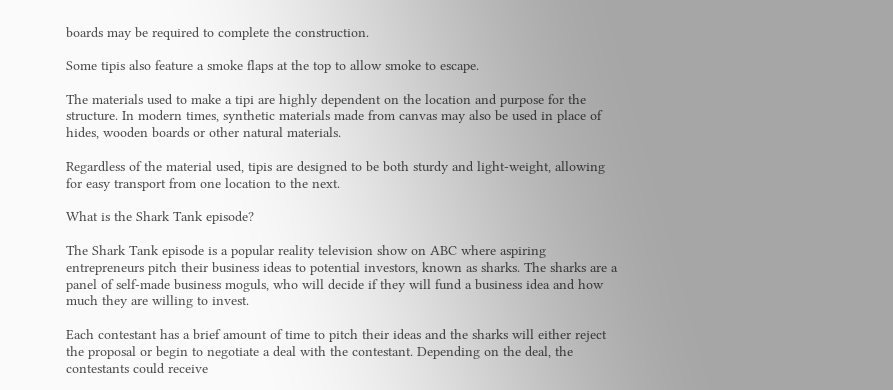boards may be required to complete the construction.

Some tipis also feature a smoke flaps at the top to allow smoke to escape.

The materials used to make a tipi are highly dependent on the location and purpose for the structure. In modern times, synthetic materials made from canvas may also be used in place of hides, wooden boards or other natural materials.

Regardless of the material used, tipis are designed to be both sturdy and light-weight, allowing for easy transport from one location to the next.

What is the Shark Tank episode?

The Shark Tank episode is a popular reality television show on ABC where aspiring entrepreneurs pitch their business ideas to potential investors, known as sharks. The sharks are a panel of self-made business moguls, who will decide if they will fund a business idea and how much they are willing to invest.

Each contestant has a brief amount of time to pitch their ideas and the sharks will either reject the proposal or begin to negotiate a deal with the contestant. Depending on the deal, the contestants could receive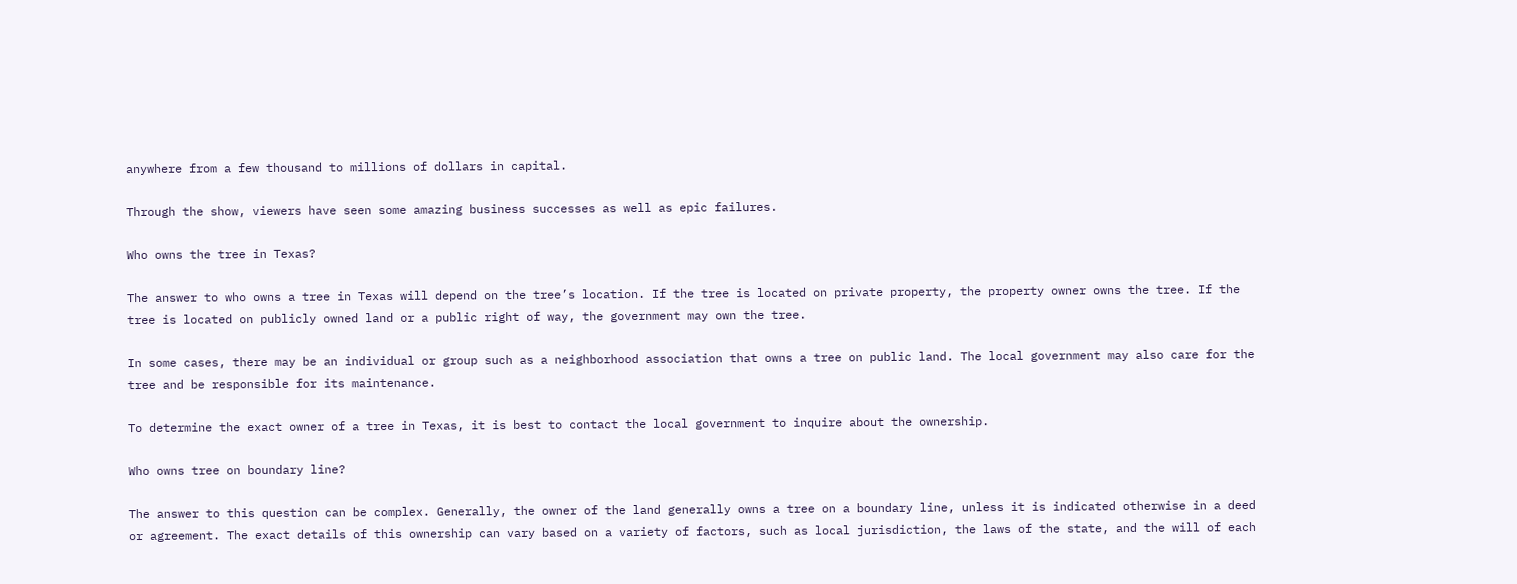anywhere from a few thousand to millions of dollars in capital.

Through the show, viewers have seen some amazing business successes as well as epic failures.

Who owns the tree in Texas?

The answer to who owns a tree in Texas will depend on the tree’s location. If the tree is located on private property, the property owner owns the tree. If the tree is located on publicly owned land or a public right of way, the government may own the tree.

In some cases, there may be an individual or group such as a neighborhood association that owns a tree on public land. The local government may also care for the tree and be responsible for its maintenance.

To determine the exact owner of a tree in Texas, it is best to contact the local government to inquire about the ownership.

Who owns tree on boundary line?

The answer to this question can be complex. Generally, the owner of the land generally owns a tree on a boundary line, unless it is indicated otherwise in a deed or agreement. The exact details of this ownership can vary based on a variety of factors, such as local jurisdiction, the laws of the state, and the will of each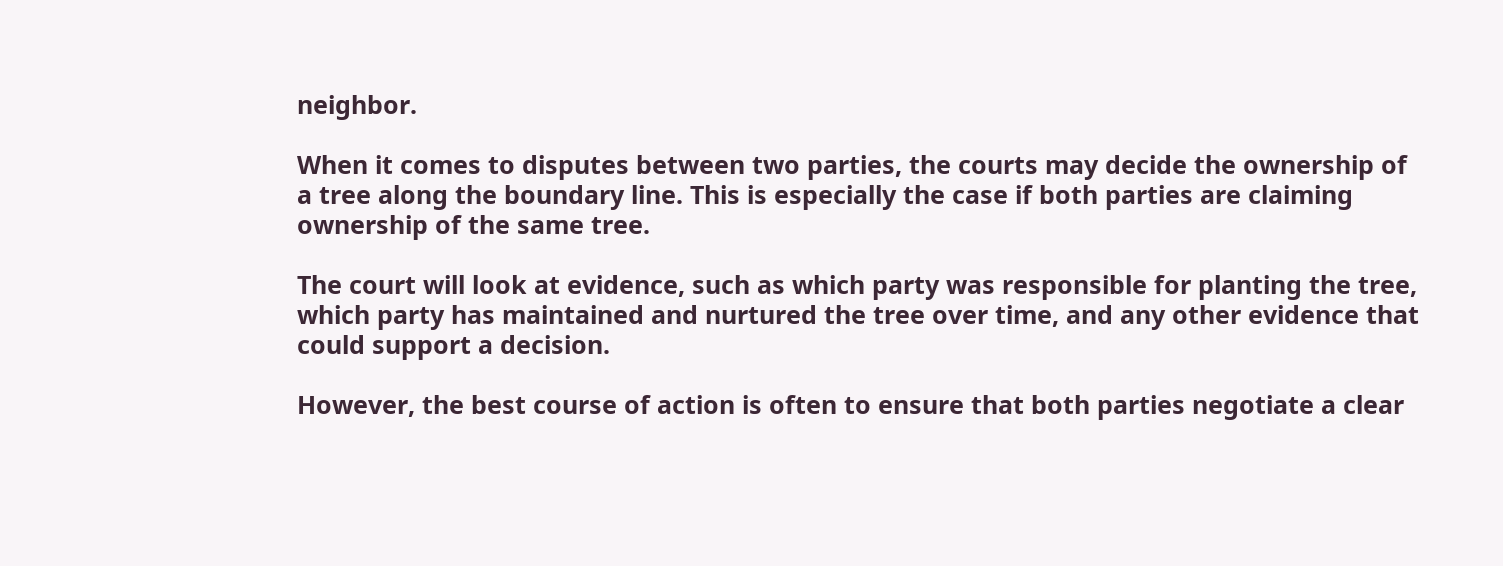neighbor.

When it comes to disputes between two parties, the courts may decide the ownership of a tree along the boundary line. This is especially the case if both parties are claiming ownership of the same tree.

The court will look at evidence, such as which party was responsible for planting the tree, which party has maintained and nurtured the tree over time, and any other evidence that could support a decision.

However, the best course of action is often to ensure that both parties negotiate a clear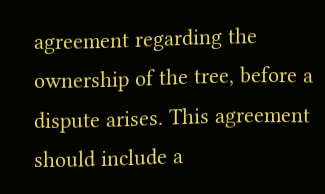agreement regarding the ownership of the tree, before a dispute arises. This agreement should include a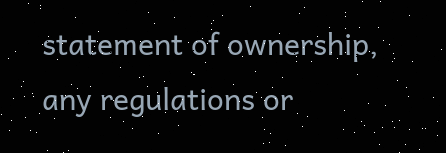statement of ownership, any regulations or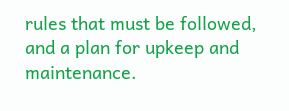rules that must be followed, and a plan for upkeep and maintenance.